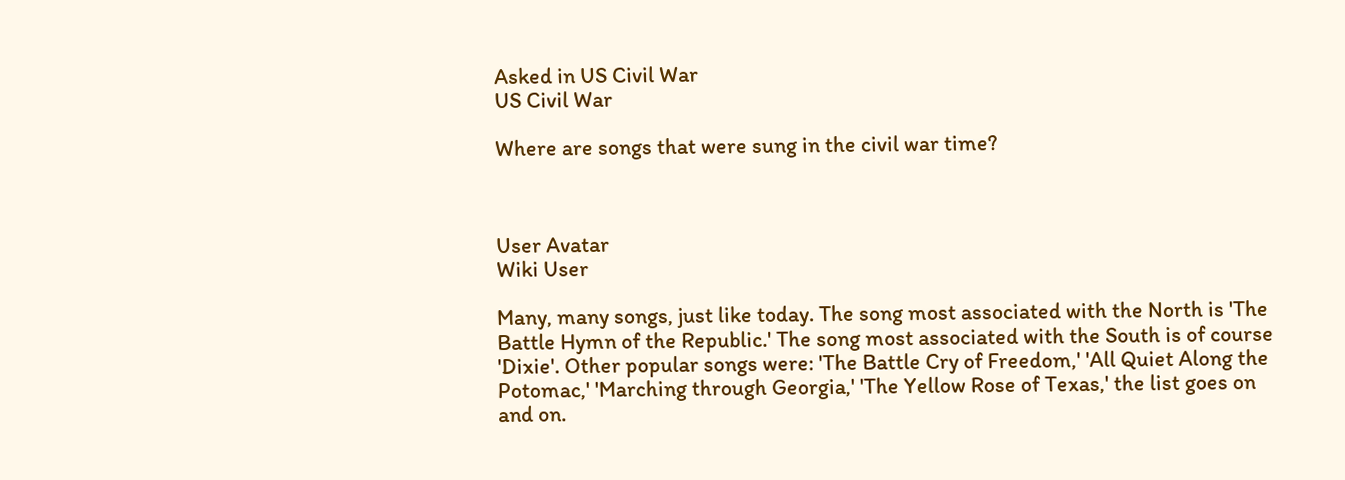Asked in US Civil War
US Civil War

Where are songs that were sung in the civil war time?



User Avatar
Wiki User

Many, many songs, just like today. The song most associated with the North is 'The Battle Hymn of the Republic.' The song most associated with the South is of course 'Dixie'. Other popular songs were: 'The Battle Cry of Freedom,' 'All Quiet Along the Potomac,' 'Marching through Georgia,' 'The Yellow Rose of Texas,' the list goes on and on.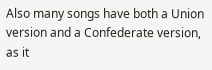Also many songs have both a Union version and a Confederate version, as it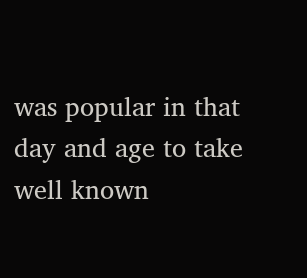was popular in that day and age to take well known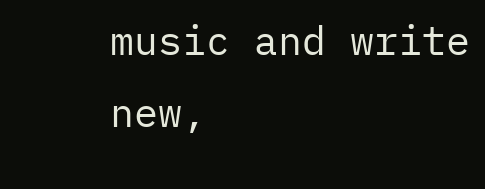music and write new,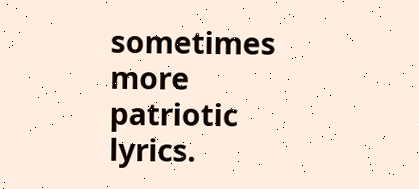sometimes more patriotic lyrics.